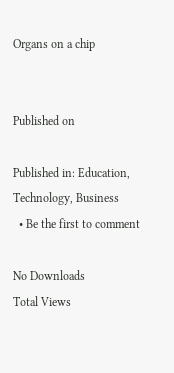Organs on a chip


Published on

Published in: Education, Technology, Business
  • Be the first to comment

No Downloads
Total Views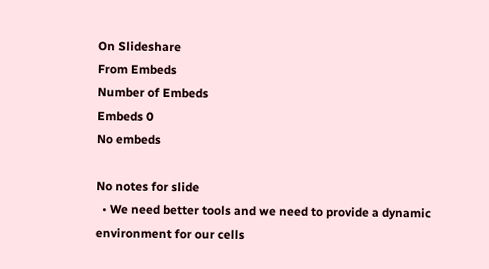On Slideshare
From Embeds
Number of Embeds
Embeds 0
No embeds

No notes for slide
  • We need better tools and we need to provide a dynamic environment for our cells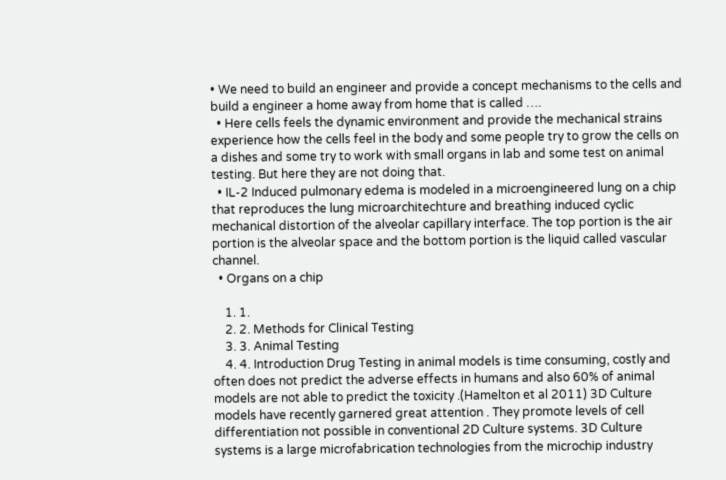• We need to build an engineer and provide a concept mechanisms to the cells and build a engineer a home away from home that is called ….
  • Here cells feels the dynamic environment and provide the mechanical strains experience how the cells feel in the body and some people try to grow the cells on a dishes and some try to work with small organs in lab and some test on animal testing. But here they are not doing that.
  • IL-2 Induced pulmonary edema is modeled in a microengineered lung on a chip that reproduces the lung microarchitechture and breathing induced cyclic mechanical distortion of the alveolar capillary interface. The top portion is the air portion is the alveolar space and the bottom portion is the liquid called vascular channel.
  • Organs on a chip

    1. 1.
    2. 2. Methods for Clinical Testing
    3. 3. Animal Testing
    4. 4. Introduction Drug Testing in animal models is time consuming, costly and often does not predict the adverse effects in humans and also 60% of animal models are not able to predict the toxicity .(Hamelton et al 2011) 3D Culture models have recently garnered great attention . They promote levels of cell differentiation not possible in conventional 2D Culture systems. 3D Culture systems is a large microfabrication technologies from the microchip industry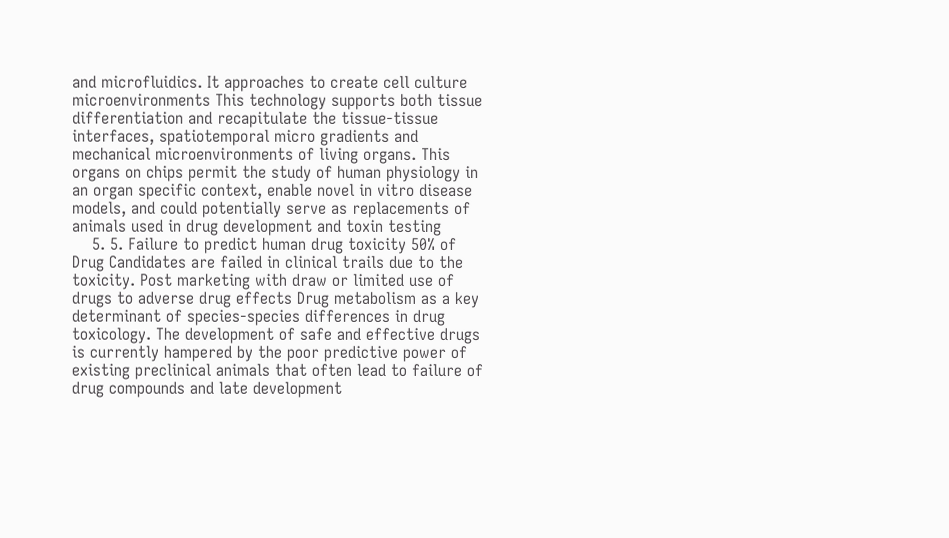and microfluidics. It approaches to create cell culture microenvironments This technology supports both tissue differentiation and recapitulate the tissue-tissue interfaces, spatiotemporal micro gradients and mechanical microenvironments of living organs. This organs on chips permit the study of human physiology in an organ specific context, enable novel in vitro disease models, and could potentially serve as replacements of animals used in drug development and toxin testing
    5. 5. Failure to predict human drug toxicity 50% of Drug Candidates are failed in clinical trails due to the toxicity. Post marketing with draw or limited use of drugs to adverse drug effects Drug metabolism as a key determinant of species-species differences in drug toxicology. The development of safe and effective drugs is currently hampered by the poor predictive power of existing preclinical animals that often lead to failure of drug compounds and late development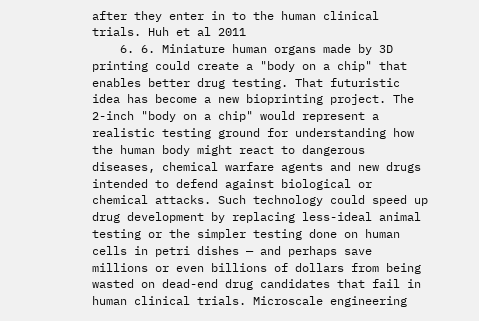after they enter in to the human clinical trials. Huh et al 2011
    6. 6. Miniature human organs made by 3D printing could create a "body on a chip" that enables better drug testing. That futuristic idea has become a new bioprinting project. The 2-inch "body on a chip" would represent a realistic testing ground for understanding how the human body might react to dangerous diseases, chemical warfare agents and new drugs intended to defend against biological or chemical attacks. Such technology could speed up drug development by replacing less-ideal animal testing or the simpler testing done on human cells in petri dishes — and perhaps save millions or even billions of dollars from being wasted on dead-end drug candidates that fail in human clinical trials. Microscale engineering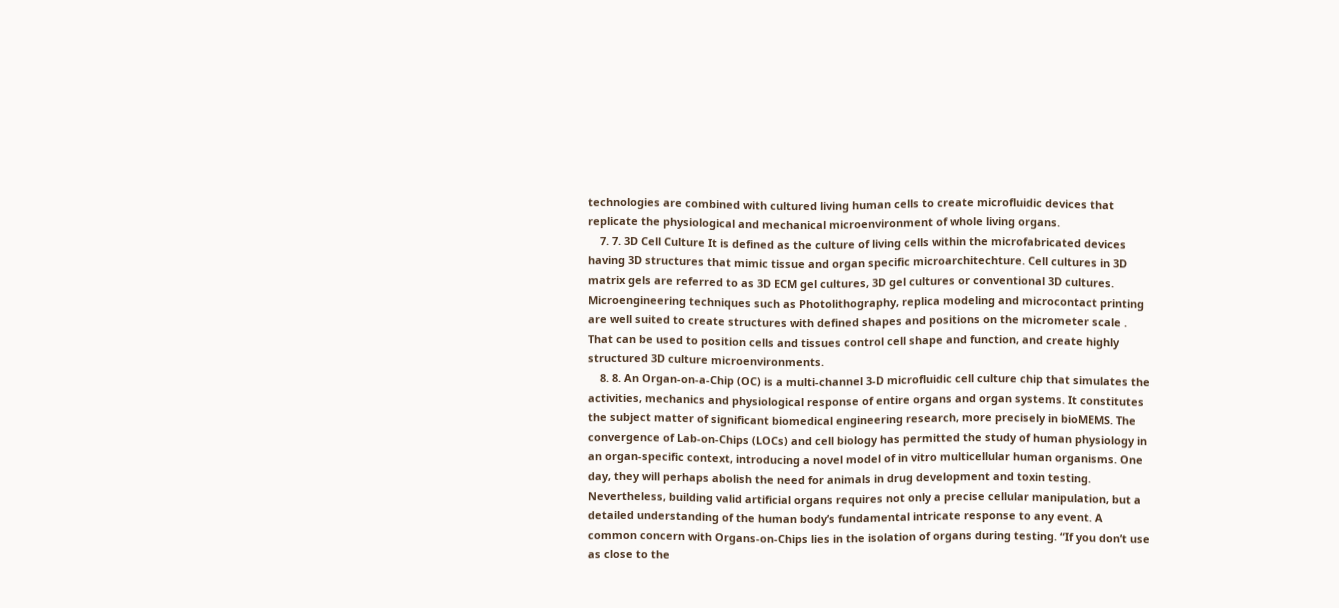technologies are combined with cultured living human cells to create microfluidic devices that replicate the physiological and mechanical microenvironment of whole living organs.
    7. 7. 3D Cell Culture It is defined as the culture of living cells within the microfabricated devices having 3D structures that mimic tissue and organ specific microarchitechture. Cell cultures in 3D matrix gels are referred to as 3D ECM gel cultures, 3D gel cultures or conventional 3D cultures. Microengineering techniques such as Photolithography, replica modeling and microcontact printing are well suited to create structures with defined shapes and positions on the micrometer scale . That can be used to position cells and tissues control cell shape and function, and create highly structured 3D culture microenvironments.
    8. 8. An Organ-on-a-Chip (OC) is a multi-channel 3-D microfluidic cell culture chip that simulates the activities, mechanics and physiological response of entire organs and organ systems. It constitutes the subject matter of significant biomedical engineering research, more precisely in bioMEMS. The convergence of Lab-on-Chips (LOCs) and cell biology has permitted the study of human physiology in an organ-specific context, introducing a novel model of in vitro multicellular human organisms. One day, they will perhaps abolish the need for animals in drug development and toxin testing. Nevertheless, building valid artificial organs requires not only a precise cellular manipulation, but a detailed understanding of the human body’s fundamental intricate response to any event. A common concern with Organs-on-Chips lies in the isolation of organs during testing. “If you don’t use as close to the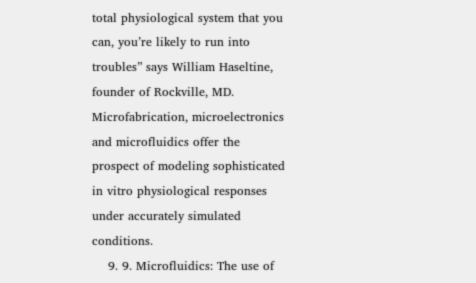total physiological system that you can, you’re likely to run into troubles” says William Haseltine, founder of Rockville, MD. Microfabrication, microelectronics and microfluidics offer the prospect of modeling sophisticated in vitro physiological responses under accurately simulated conditions.
    9. 9. Microfluidics: The use of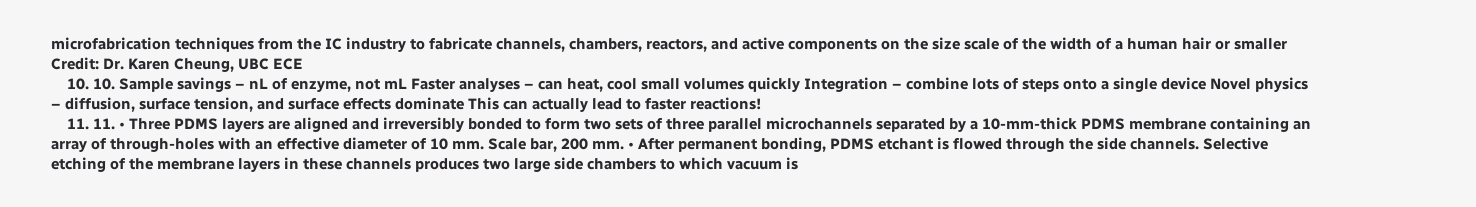microfabrication techniques from the IC industry to fabricate channels, chambers, reactors, and active components on the size scale of the width of a human hair or smaller Credit: Dr. Karen Cheung, UBC ECE
    10. 10. Sample savings – nL of enzyme, not mL Faster analyses – can heat, cool small volumes quickly Integration – combine lots of steps onto a single device Novel physics – diffusion, surface tension, and surface effects dominate This can actually lead to faster reactions!
    11. 11. • Three PDMS layers are aligned and irreversibly bonded to form two sets of three parallel microchannels separated by a 10-mm-thick PDMS membrane containing an array of through-holes with an effective diameter of 10 mm. Scale bar, 200 mm. • After permanent bonding, PDMS etchant is flowed through the side channels. Selective etching of the membrane layers in these channels produces two large side chambers to which vacuum is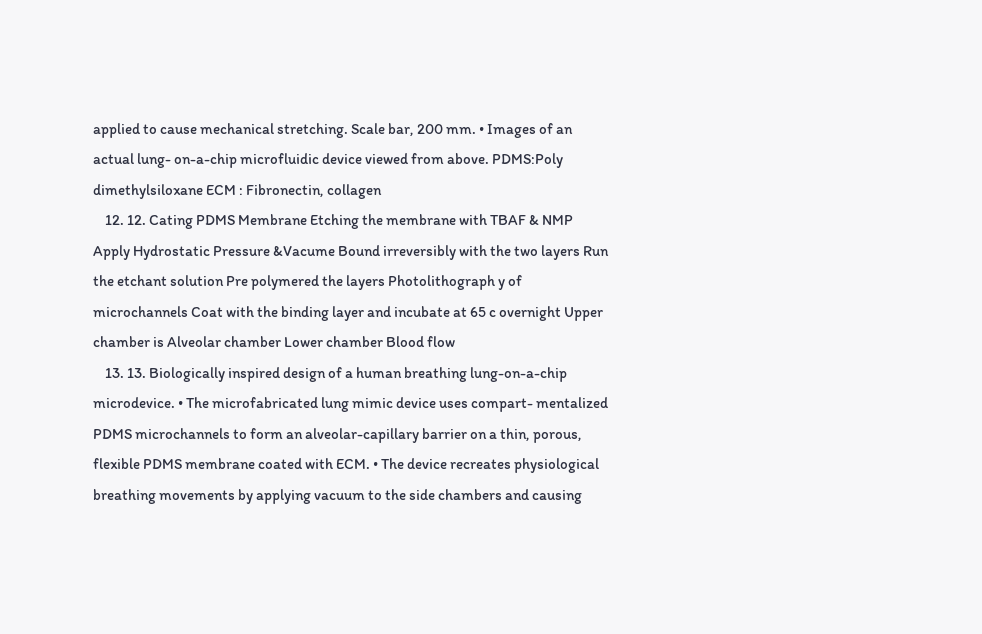applied to cause mechanical stretching. Scale bar, 200 mm. • Images of an actual lung- on-a-chip microfluidic device viewed from above. PDMS:Poly dimethylsiloxane ECM : Fibronectin, collagen
    12. 12. Cating PDMS Membrane Etching the membrane with TBAF & NMP Apply Hydrostatic Pressure &Vacume Bound irreversibly with the two layers Run the etchant solution Pre polymered the layers Photolithograph y of microchannels Coat with the binding layer and incubate at 65 c overnight Upper chamber is Alveolar chamber Lower chamber Blood flow
    13. 13. Biologically inspired design of a human breathing lung-on-a-chip microdevice. • The microfabricated lung mimic device uses compart- mentalized PDMS microchannels to form an alveolar-capillary barrier on a thin, porous, flexible PDMS membrane coated with ECM. • The device recreates physiological breathing movements by applying vacuum to the side chambers and causing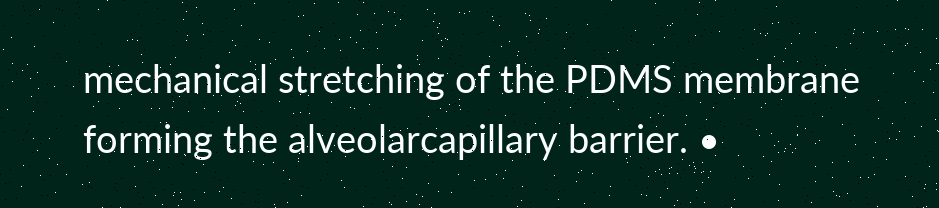mechanical stretching of the PDMS membrane forming the alveolarcapillary barrier. •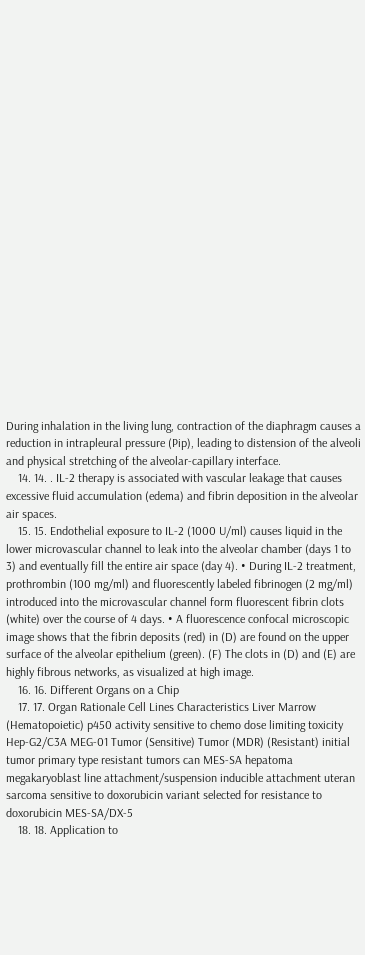During inhalation in the living lung, contraction of the diaphragm causes a reduction in intrapleural pressure (Pip), leading to distension of the alveoli and physical stretching of the alveolar-capillary interface.
    14. 14. . IL-2 therapy is associated with vascular leakage that causes excessive fluid accumulation (edema) and fibrin deposition in the alveolar air spaces.
    15. 15. Endothelial exposure to IL-2 (1000 U/ml) causes liquid in the lower microvascular channel to leak into the alveolar chamber (days 1 to 3) and eventually fill the entire air space (day 4). • During IL-2 treatment, prothrombin (100 mg/ml) and fluorescently labeled fibrinogen (2 mg/ml) introduced into the microvascular channel form fluorescent fibrin clots (white) over the course of 4 days. • A fluorescence confocal microscopic image shows that the fibrin deposits (red) in (D) are found on the upper surface of the alveolar epithelium (green). (F) The clots in (D) and (E) are highly fibrous networks, as visualized at high image.
    16. 16. Different Organs on a Chip
    17. 17. Organ Rationale Cell Lines Characteristics Liver Marrow (Hematopoietic) p450 activity sensitive to chemo dose limiting toxicity Hep-G2/C3A MEG-01 Tumor (Sensitive) Tumor (MDR) (Resistant) initial tumor primary type resistant tumors can MES-SA hepatoma megakaryoblast line attachment/suspension inducible attachment uteran sarcoma sensitive to doxorubicin variant selected for resistance to doxorubicin MES-SA/DX-5
    18. 18. Application to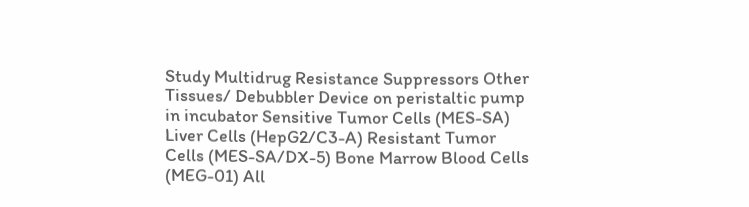Study Multidrug Resistance Suppressors Other Tissues/ Debubbler Device on peristaltic pump in incubator Sensitive Tumor Cells (MES-SA) Liver Cells (HepG2/C3-A) Resistant Tumor Cells (MES-SA/DX-5) Bone Marrow Blood Cells (MEG-01) All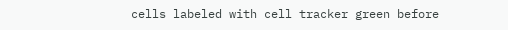cells labeled with cell tracker green before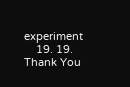experiment
    19. 19. Thank You